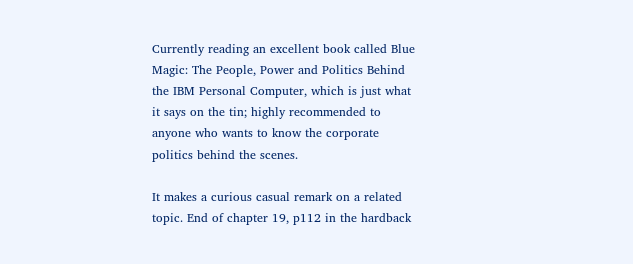Currently reading an excellent book called Blue Magic: The People, Power and Politics Behind the IBM Personal Computer, which is just what it says on the tin; highly recommended to anyone who wants to know the corporate politics behind the scenes.

It makes a curious casual remark on a related topic. End of chapter 19, p112 in the hardback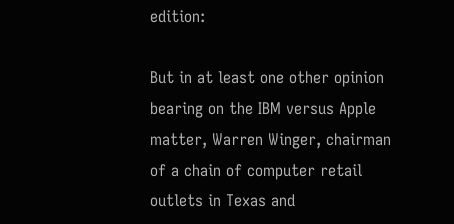edition:

But in at least one other opinion bearing on the IBM versus Apple matter, Warren Winger, chairman of a chain of computer retail outlets in Texas and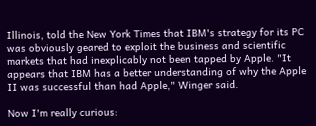Illinois, told the New York Times that IBM's strategy for its PC was obviously geared to exploit the business and scientific markets that had inexplicably not been tapped by Apple. "It appears that IBM has a better understanding of why the Apple II was successful than had Apple," Winger said.

Now I'm really curious: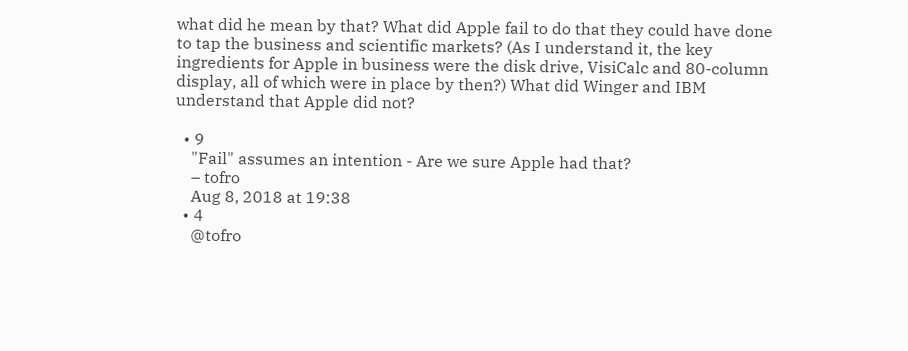what did he mean by that? What did Apple fail to do that they could have done to tap the business and scientific markets? (As I understand it, the key ingredients for Apple in business were the disk drive, VisiCalc and 80-column display, all of which were in place by then?) What did Winger and IBM understand that Apple did not?

  • 9
    "Fail" assumes an intention - Are we sure Apple had that?
    – tofro
    Aug 8, 2018 at 19:38
  • 4
    @tofro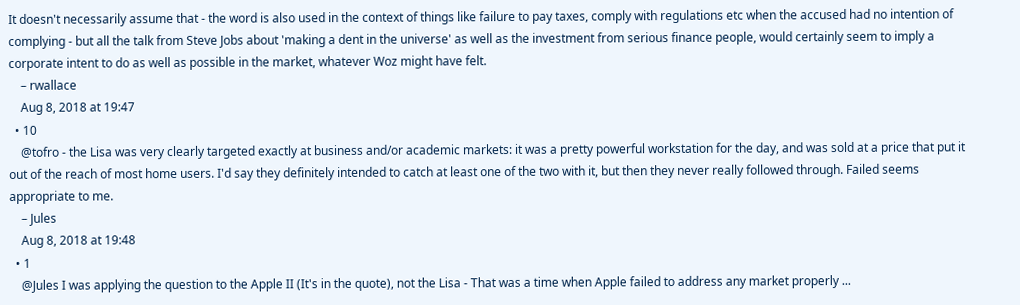It doesn't necessarily assume that - the word is also used in the context of things like failure to pay taxes, comply with regulations etc when the accused had no intention of complying - but all the talk from Steve Jobs about 'making a dent in the universe' as well as the investment from serious finance people, would certainly seem to imply a corporate intent to do as well as possible in the market, whatever Woz might have felt.
    – rwallace
    Aug 8, 2018 at 19:47
  • 10
    @tofro - the Lisa was very clearly targeted exactly at business and/or academic markets: it was a pretty powerful workstation for the day, and was sold at a price that put it out of the reach of most home users. I'd say they definitely intended to catch at least one of the two with it, but then they never really followed through. Failed seems appropriate to me.
    – Jules
    Aug 8, 2018 at 19:48
  • 1
    @Jules I was applying the question to the Apple II (It's in the quote), not the Lisa - That was a time when Apple failed to address any market properly ...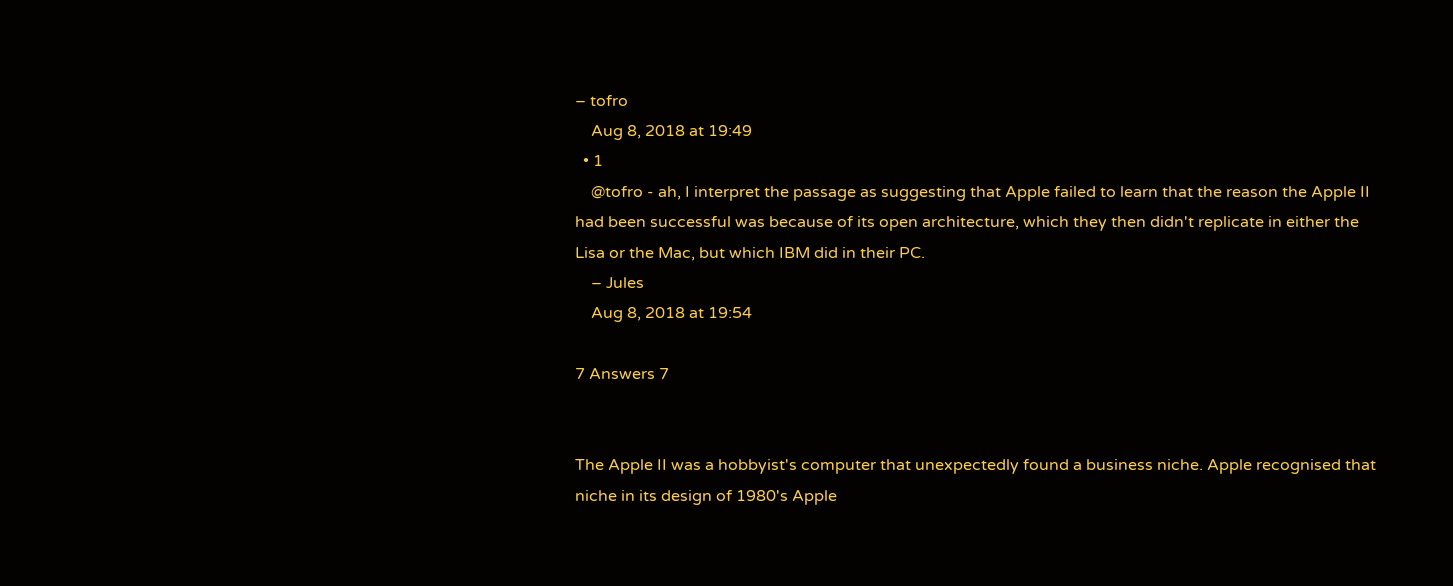– tofro
    Aug 8, 2018 at 19:49
  • 1
    @tofro - ah, I interpret the passage as suggesting that Apple failed to learn that the reason the Apple II had been successful was because of its open architecture, which they then didn't replicate in either the Lisa or the Mac, but which IBM did in their PC.
    – Jules
    Aug 8, 2018 at 19:54

7 Answers 7


The Apple II was a hobbyist's computer that unexpectedly found a business niche. Apple recognised that niche in its design of 1980's Apple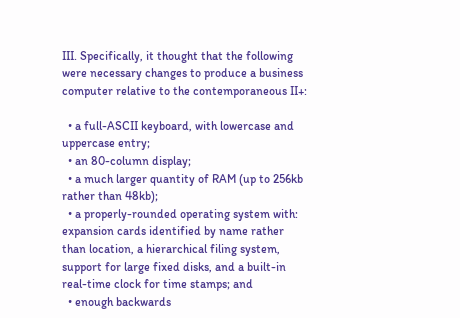III. Specifically, it thought that the following were necessary changes to produce a business computer relative to the contemporaneous II+:

  • a full-ASCII keyboard, with lowercase and uppercase entry;
  • an 80-column display;
  • a much larger quantity of RAM (up to 256kb rather than 48kb);
  • a properly-rounded operating system with: expansion cards identified by name rather than location, a hierarchical filing system, support for large fixed disks, and a built-in real-time clock for time stamps; and
  • enough backwards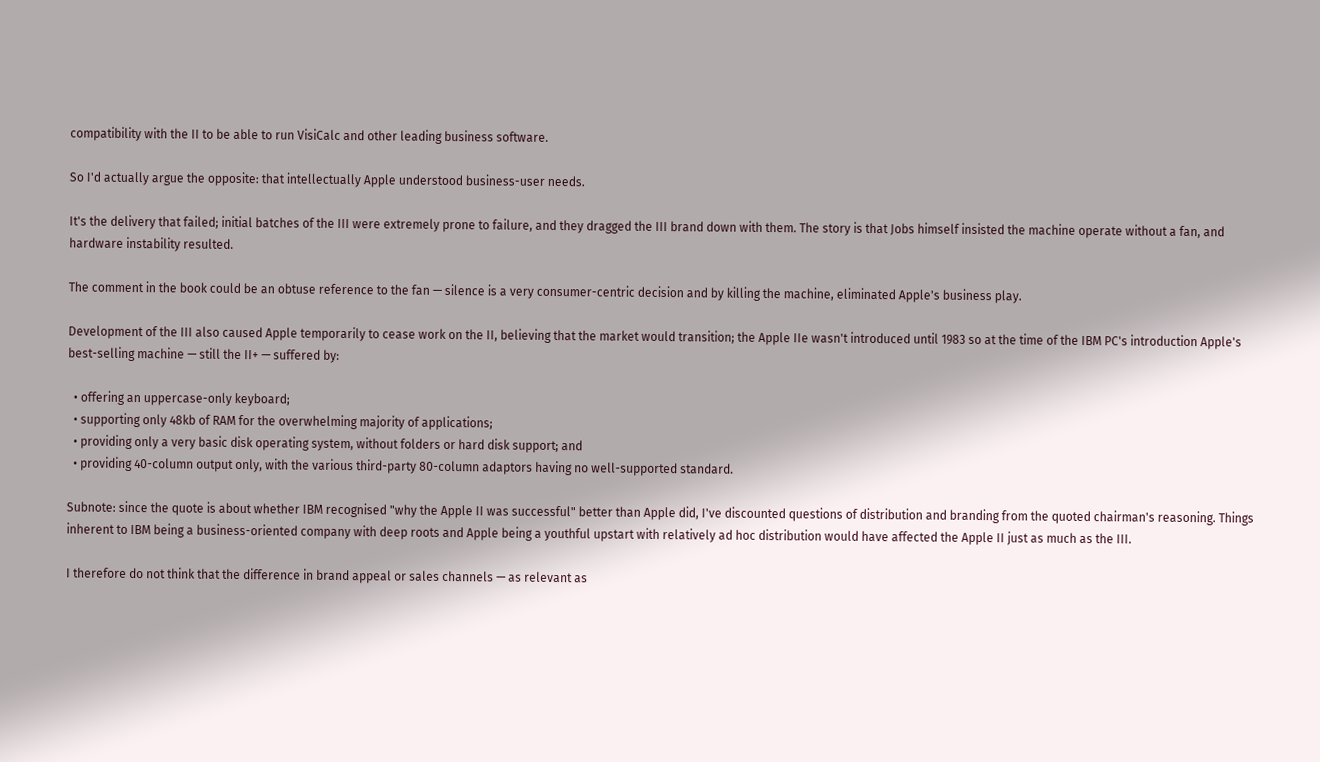compatibility with the II to be able to run VisiCalc and other leading business software.

So I'd actually argue the opposite: that intellectually Apple understood business-user needs.

It's the delivery that failed; initial batches of the III were extremely prone to failure, and they dragged the III brand down with them. The story is that Jobs himself insisted the machine operate without a fan, and hardware instability resulted.

The comment in the book could be an obtuse reference to the fan — silence is a very consumer-centric decision and by killing the machine, eliminated Apple's business play.

Development of the III also caused Apple temporarily to cease work on the II, believing that the market would transition; the Apple IIe wasn't introduced until 1983 so at the time of the IBM PC's introduction Apple's best-selling machine — still the II+ — suffered by:

  • offering an uppercase-only keyboard;
  • supporting only 48kb of RAM for the overwhelming majority of applications;
  • providing only a very basic disk operating system, without folders or hard disk support; and
  • providing 40-column output only, with the various third-party 80-column adaptors having no well-supported standard.

Subnote: since the quote is about whether IBM recognised "why the Apple II was successful" better than Apple did, I've discounted questions of distribution and branding from the quoted chairman's reasoning. Things inherent to IBM being a business-oriented company with deep roots and Apple being a youthful upstart with relatively ad hoc distribution would have affected the Apple II just as much as the III.

I therefore do not think that the difference in brand appeal or sales channels — as relevant as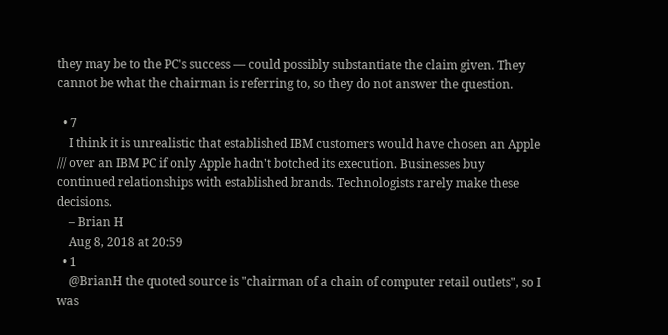they may be to the PC's success — could possibly substantiate the claim given. They cannot be what the chairman is referring to, so they do not answer the question.

  • 7
    I think it is unrealistic that established IBM customers would have chosen an Apple /// over an IBM PC if only Apple hadn't botched its execution. Businesses buy continued relationships with established brands. Technologists rarely make these decisions.
    – Brian H
    Aug 8, 2018 at 20:59
  • 1
    @BrianH the quoted source is "chairman of a chain of computer retail outlets", so I was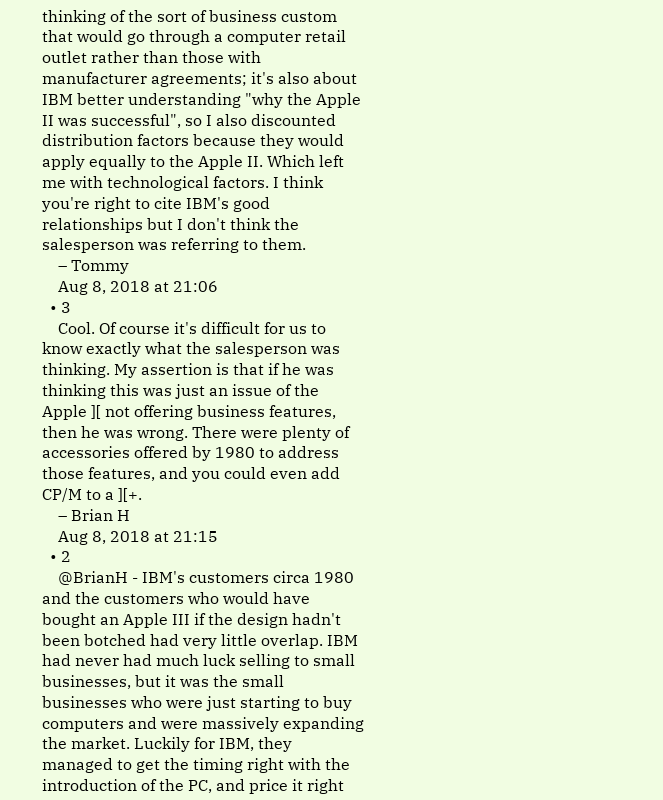thinking of the sort of business custom that would go through a computer retail outlet rather than those with manufacturer agreements; it's also about IBM better understanding "why the Apple II was successful", so I also discounted distribution factors because they would apply equally to the Apple II. Which left me with technological factors. I think you're right to cite IBM's good relationships but I don't think the salesperson was referring to them.
    – Tommy
    Aug 8, 2018 at 21:06
  • 3
    Cool. Of course it's difficult for us to know exactly what the salesperson was thinking. My assertion is that if he was thinking this was just an issue of the Apple ][ not offering business features, then he was wrong. There were plenty of accessories offered by 1980 to address those features, and you could even add CP/M to a ][+.
    – Brian H
    Aug 8, 2018 at 21:15
  • 2
    @BrianH - IBM's customers circa 1980 and the customers who would have bought an Apple III if the design hadn't been botched had very little overlap. IBM had never had much luck selling to small businesses, but it was the small businesses who were just starting to buy computers and were massively expanding the market. Luckily for IBM, they managed to get the timing right with the introduction of the PC, and price it right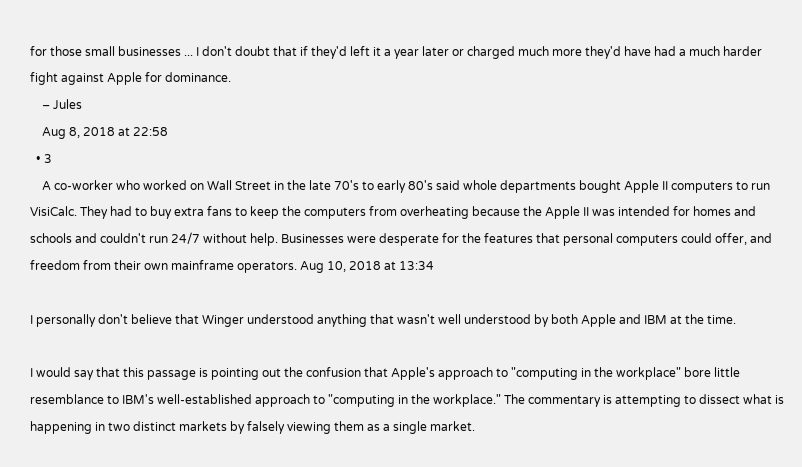for those small businesses ... I don't doubt that if they'd left it a year later or charged much more they'd have had a much harder fight against Apple for dominance.
    – Jules
    Aug 8, 2018 at 22:58
  • 3
    A co-worker who worked on Wall Street in the late 70's to early 80's said whole departments bought Apple II computers to run VisiCalc. They had to buy extra fans to keep the computers from overheating because the Apple II was intended for homes and schools and couldn't run 24/7 without help. Businesses were desperate for the features that personal computers could offer, and freedom from their own mainframe operators. Aug 10, 2018 at 13:34

I personally don't believe that Winger understood anything that wasn't well understood by both Apple and IBM at the time.

I would say that this passage is pointing out the confusion that Apple's approach to "computing in the workplace" bore little resemblance to IBM's well-established approach to "computing in the workplace." The commentary is attempting to dissect what is happening in two distinct markets by falsely viewing them as a single market.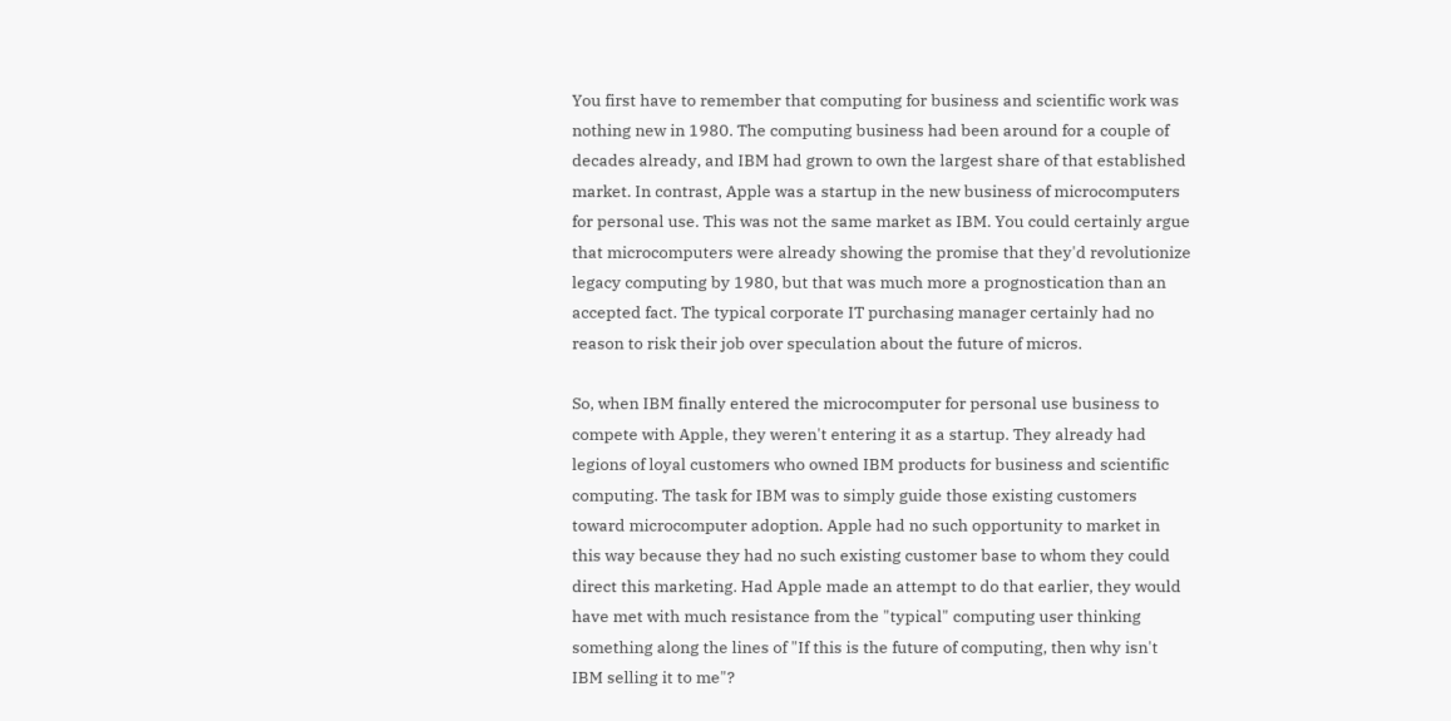You first have to remember that computing for business and scientific work was nothing new in 1980. The computing business had been around for a couple of decades already, and IBM had grown to own the largest share of that established market. In contrast, Apple was a startup in the new business of microcomputers for personal use. This was not the same market as IBM. You could certainly argue that microcomputers were already showing the promise that they'd revolutionize legacy computing by 1980, but that was much more a prognostication than an accepted fact. The typical corporate IT purchasing manager certainly had no reason to risk their job over speculation about the future of micros.

So, when IBM finally entered the microcomputer for personal use business to compete with Apple, they weren't entering it as a startup. They already had legions of loyal customers who owned IBM products for business and scientific computing. The task for IBM was to simply guide those existing customers toward microcomputer adoption. Apple had no such opportunity to market in this way because they had no such existing customer base to whom they could direct this marketing. Had Apple made an attempt to do that earlier, they would have met with much resistance from the "typical" computing user thinking something along the lines of "If this is the future of computing, then why isn't IBM selling it to me"?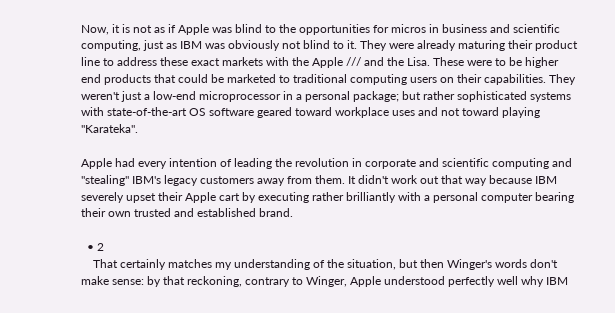Now, it is not as if Apple was blind to the opportunities for micros in business and scientific computing, just as IBM was obviously not blind to it. They were already maturing their product line to address these exact markets with the Apple /// and the Lisa. These were to be higher end products that could be marketed to traditional computing users on their capabilities. They weren't just a low-end microprocessor in a personal package; but rather sophisticated systems with state-of-the-art OS software geared toward workplace uses and not toward playing "Karateka".

Apple had every intention of leading the revolution in corporate and scientific computing and "stealing" IBM's legacy customers away from them. It didn't work out that way because IBM severely upset their Apple cart by executing rather brilliantly with a personal computer bearing their own trusted and established brand.

  • 2
    That certainly matches my understanding of the situation, but then Winger's words don't make sense: by that reckoning, contrary to Winger, Apple understood perfectly well why IBM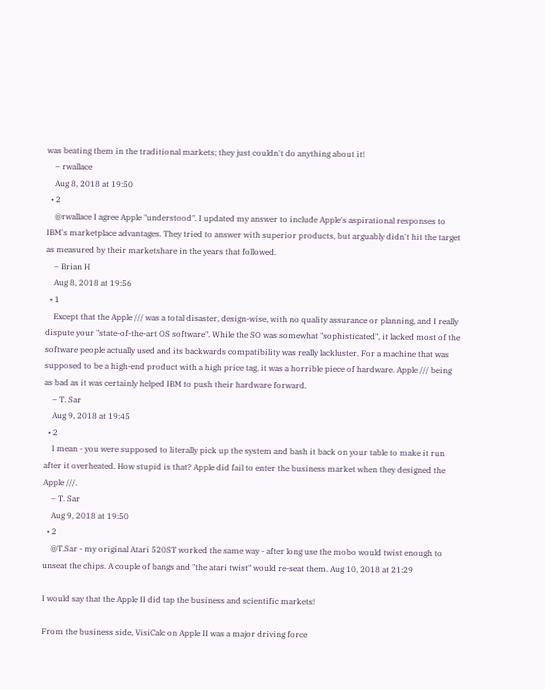was beating them in the traditional markets; they just couldn't do anything about it!
    – rwallace
    Aug 8, 2018 at 19:50
  • 2
    @rwallace I agree Apple "understood". I updated my answer to include Apple's aspirational responses to IBM's marketplace advantages. They tried to answer with superior products, but arguably didn't hit the target as measured by their marketshare in the years that followed.
    – Brian H
    Aug 8, 2018 at 19:56
  • 1
    Except that the Apple /// was a total disaster, design-wise, with no quality assurance or planning, and I really dispute your "state-of-the-art OS software". While the SO was somewhat "sophisticated", it lacked most of the software people actually used and its backwards compatibility was really lackluster. For a machine that was supposed to be a high-end product with a high price tag, it was a horrible piece of hardware. Apple /// being as bad as it was certainly helped IBM to push their hardware forward.
    – T. Sar
    Aug 9, 2018 at 19:45
  • 2
    I mean - you were supposed to literally pick up the system and bash it back on your table to make it run after it overheated. How stupid is that? Apple did fail to enter the business market when they designed the Apple ///.
    – T. Sar
    Aug 9, 2018 at 19:50
  • 2
    @T.Sar - my original Atari 520ST worked the same way - after long use the mobo would twist enough to unseat the chips. A couple of bangs and "the atari twist" would re-seat them. Aug 10, 2018 at 21:29

I would say that the Apple II did tap the business and scientific markets!

From the business side, VisiCalc on Apple II was a major driving force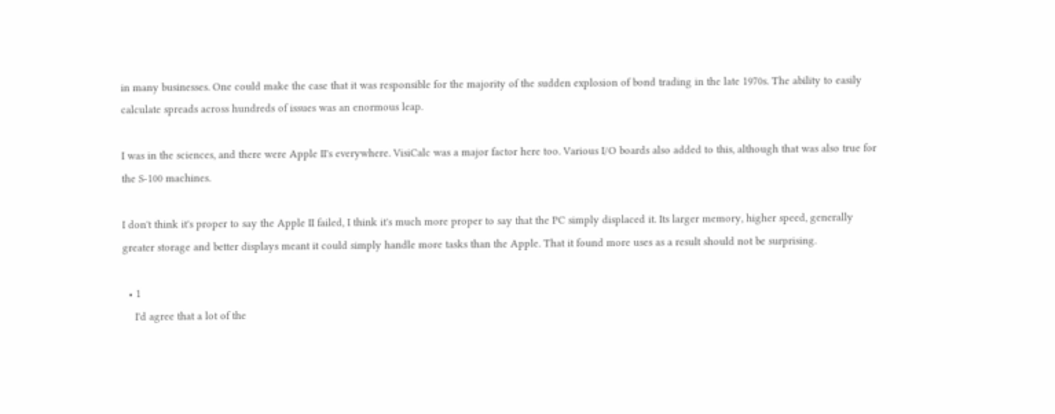in many businesses. One could make the case that it was responsible for the majority of the sudden explosion of bond trading in the late 1970s. The ability to easily calculate spreads across hundreds of issues was an enormous leap.

I was in the sciences, and there were Apple II's everywhere. VisiCalc was a major factor here too. Various I/O boards also added to this, although that was also true for the S-100 machines.

I don't think it's proper to say the Apple II failed, I think it's much more proper to say that the PC simply displaced it. Its larger memory, higher speed, generally greater storage and better displays meant it could simply handle more tasks than the Apple. That it found more uses as a result should not be surprising.

  • 1
    I'd agree that a lot of the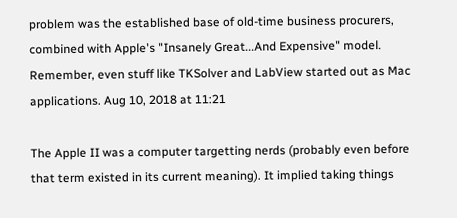problem was the established base of old-time business procurers, combined with Apple's "Insanely Great...And Expensive" model. Remember, even stuff like TKSolver and LabView started out as Mac applications. Aug 10, 2018 at 11:21

The Apple II was a computer targetting nerds (probably even before that term existed in its current meaning). It implied taking things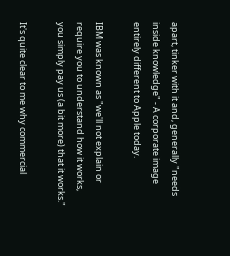apart, tinker with it and, generally "needs inside knowledge" - A corporate image entirely different to Apple today.

IBM was known as "we'll not explain or require you to understand how it works, you simply pay us (a bit more) that it works."

It's quite clear to me why commercial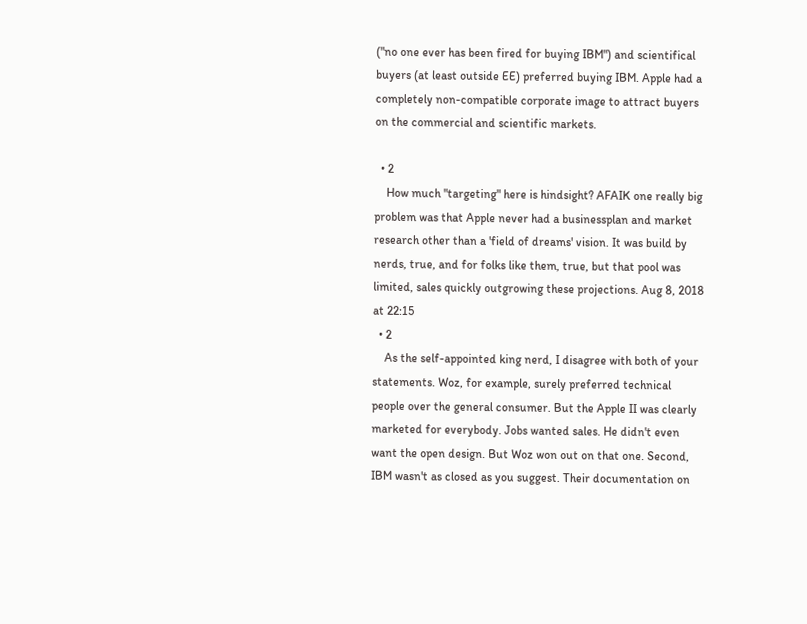("no one ever has been fired for buying IBM") and scientifical buyers (at least outside EE) preferred buying IBM. Apple had a completely non-compatible corporate image to attract buyers on the commercial and scientific markets.

  • 2
    How much "targeting" here is hindsight? AFAIK one really big problem was that Apple never had a businessplan and market research other than a 'field of dreams' vision. It was build by nerds, true, and for folks like them, true, but that pool was limited, sales quickly outgrowing these projections. Aug 8, 2018 at 22:15
  • 2
    As the self-appointed king nerd, I disagree with both of your statements. Woz, for example, surely preferred technical people over the general consumer. But the Apple II was clearly marketed for everybody. Jobs wanted sales. He didn't even want the open design. But Woz won out on that one. Second, IBM wasn't as closed as you suggest. Their documentation on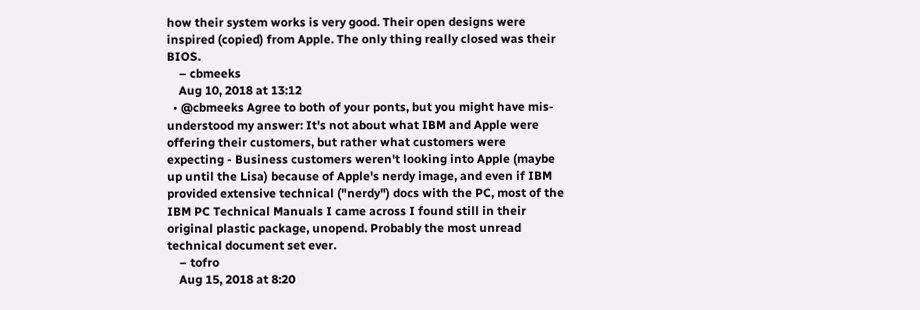how their system works is very good. Their open designs were inspired (copied) from Apple. The only thing really closed was their BIOS.
    – cbmeeks
    Aug 10, 2018 at 13:12
  • @cbmeeks Agree to both of your ponts, but you might have mis-understood my answer: It's not about what IBM and Apple were offering their customers, but rather what customers were expecting - Business customers weren't looking into Apple (maybe up until the Lisa) because of Apple's nerdy image, and even if IBM provided extensive technical ("nerdy") docs with the PC, most of the IBM PC Technical Manuals I came across I found still in their original plastic package, unopend. Probably the most unread technical document set ever.
    – tofro
    Aug 15, 2018 at 8:20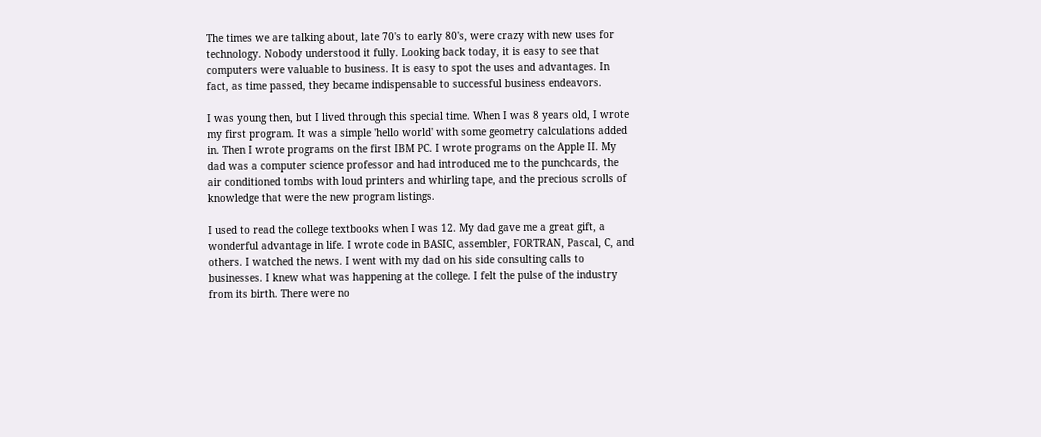The times we are talking about, late 70's to early 80's, were crazy with new uses for technology. Nobody understood it fully. Looking back today, it is easy to see that computers were valuable to business. It is easy to spot the uses and advantages. In fact, as time passed, they became indispensable to successful business endeavors.

I was young then, but I lived through this special time. When I was 8 years old, I wrote my first program. It was a simple 'hello world' with some geometry calculations added in. Then I wrote programs on the first IBM PC. I wrote programs on the Apple II. My dad was a computer science professor and had introduced me to the punchcards, the air conditioned tombs with loud printers and whirling tape, and the precious scrolls of knowledge that were the new program listings.

I used to read the college textbooks when I was 12. My dad gave me a great gift, a wonderful advantage in life. I wrote code in BASIC, assembler, FORTRAN, Pascal, C, and others. I watched the news. I went with my dad on his side consulting calls to businesses. I knew what was happening at the college. I felt the pulse of the industry from its birth. There were no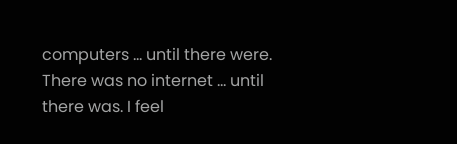computers ... until there were. There was no internet ... until there was. I feel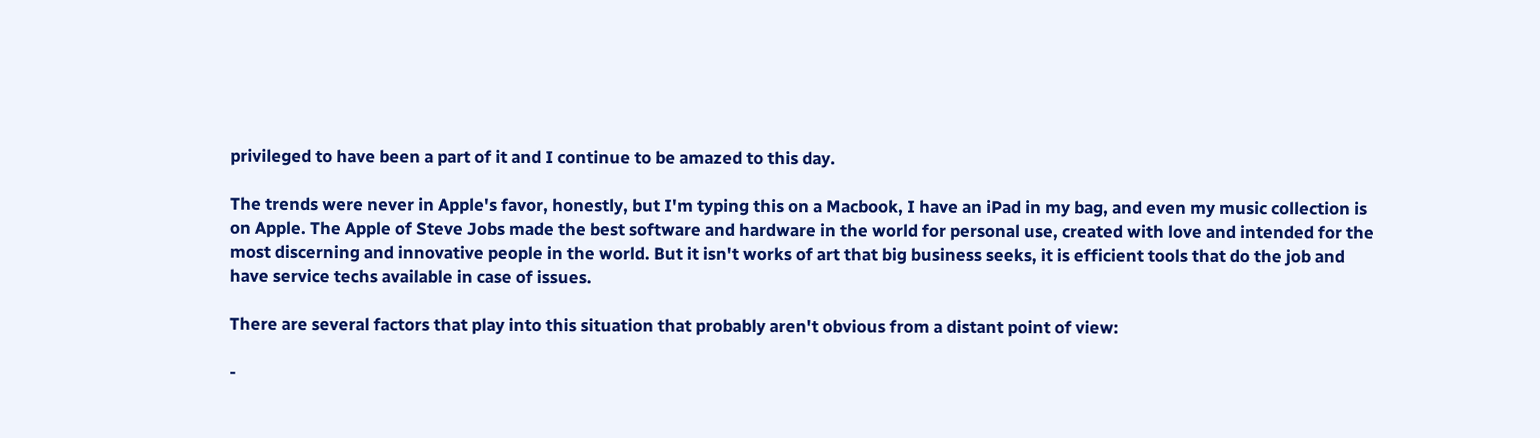privileged to have been a part of it and I continue to be amazed to this day.

The trends were never in Apple's favor, honestly, but I'm typing this on a Macbook, I have an iPad in my bag, and even my music collection is on Apple. The Apple of Steve Jobs made the best software and hardware in the world for personal use, created with love and intended for the most discerning and innovative people in the world. But it isn't works of art that big business seeks, it is efficient tools that do the job and have service techs available in case of issues.

There are several factors that play into this situation that probably aren't obvious from a distant point of view:

-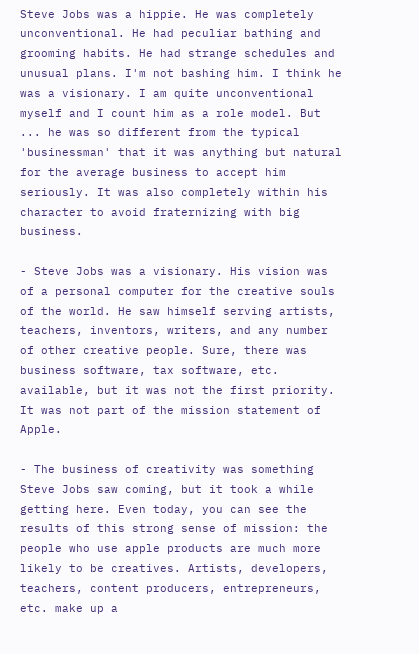Steve Jobs was a hippie. He was completely unconventional. He had peculiar bathing and grooming habits. He had strange schedules and unusual plans. I'm not bashing him. I think he was a visionary. I am quite unconventional myself and I count him as a role model. But ... he was so different from the typical 'businessman' that it was anything but natural for the average business to accept him seriously. It was also completely within his character to avoid fraternizing with big business.

- Steve Jobs was a visionary. His vision was of a personal computer for the creative souls of the world. He saw himself serving artists, teachers, inventors, writers, and any number of other creative people. Sure, there was business software, tax software, etc. available, but it was not the first priority. It was not part of the mission statement of Apple.

- The business of creativity was something Steve Jobs saw coming, but it took a while getting here. Even today, you can see the results of this strong sense of mission: the people who use apple products are much more likely to be creatives. Artists, developers, teachers, content producers, entrepreneurs, etc. make up a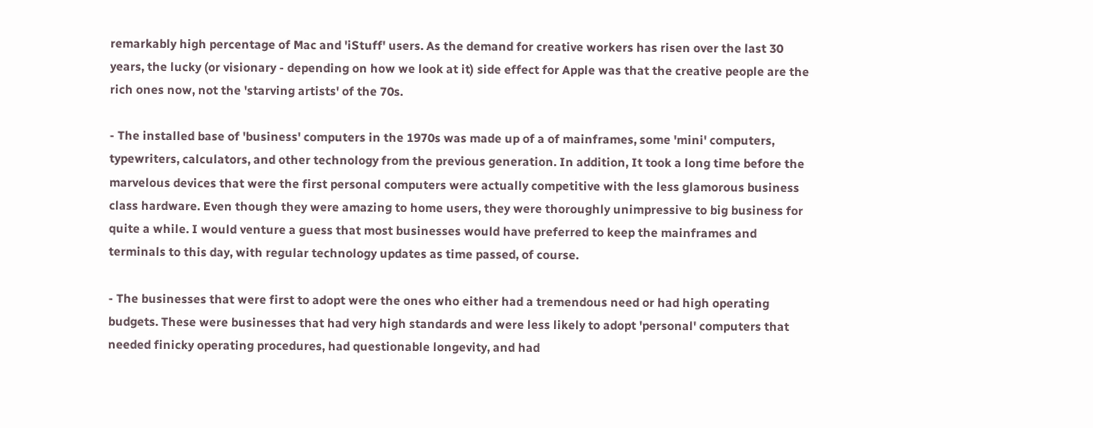remarkably high percentage of Mac and 'iStuff' users. As the demand for creative workers has risen over the last 30 years, the lucky (or visionary - depending on how we look at it) side effect for Apple was that the creative people are the rich ones now, not the 'starving artists' of the 70s.

- The installed base of 'business' computers in the 1970s was made up of a of mainframes, some 'mini' computers, typewriters, calculators, and other technology from the previous generation. In addition, It took a long time before the marvelous devices that were the first personal computers were actually competitive with the less glamorous business class hardware. Even though they were amazing to home users, they were thoroughly unimpressive to big business for quite a while. I would venture a guess that most businesses would have preferred to keep the mainframes and terminals to this day, with regular technology updates as time passed, of course.

- The businesses that were first to adopt were the ones who either had a tremendous need or had high operating budgets. These were businesses that had very high standards and were less likely to adopt 'personal' computers that needed finicky operating procedures, had questionable longevity, and had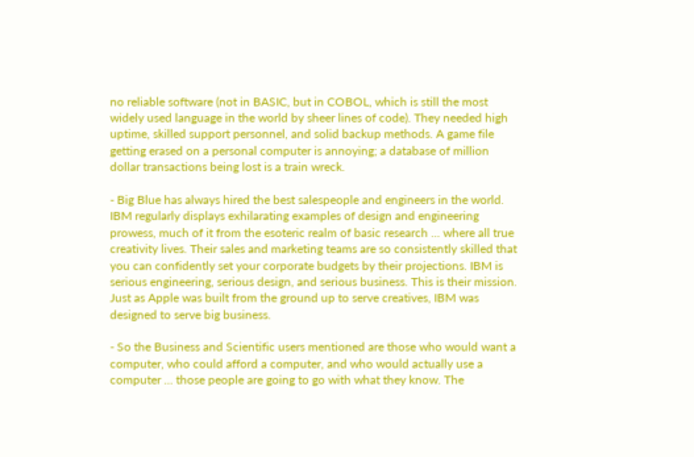no reliable software (not in BASIC, but in COBOL, which is still the most widely used language in the world by sheer lines of code). They needed high uptime, skilled support personnel, and solid backup methods. A game file getting erased on a personal computer is annoying; a database of million dollar transactions being lost is a train wreck.

- Big Blue has always hired the best salespeople and engineers in the world. IBM regularly displays exhilarating examples of design and engineering prowess, much of it from the esoteric realm of basic research ... where all true creativity lives. Their sales and marketing teams are so consistently skilled that you can confidently set your corporate budgets by their projections. IBM is serious engineering, serious design, and serious business. This is their mission. Just as Apple was built from the ground up to serve creatives, IBM was designed to serve big business.

- So the Business and Scientific users mentioned are those who would want a computer, who could afford a computer, and who would actually use a computer ... those people are going to go with what they know. The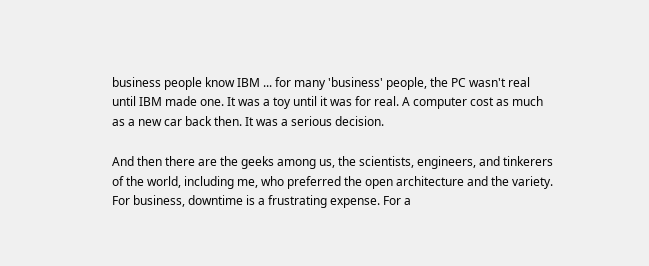business people know IBM ... for many 'business' people, the PC wasn't real until IBM made one. It was a toy until it was for real. A computer cost as much as a new car back then. It was a serious decision.

And then there are the geeks among us, the scientists, engineers, and tinkerers of the world, including me, who preferred the open architecture and the variety. For business, downtime is a frustrating expense. For a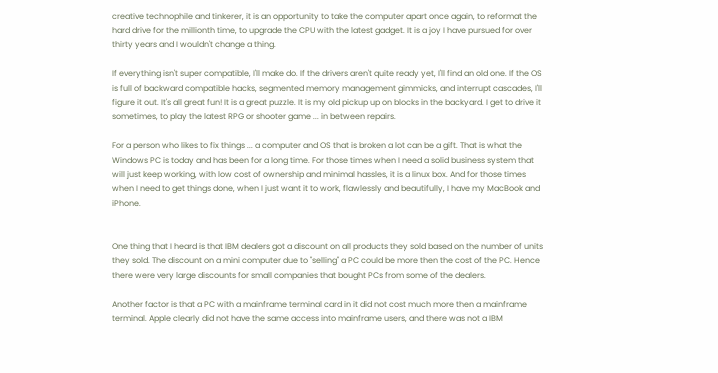creative technophile and tinkerer, it is an opportunity to take the computer apart once again, to reformat the hard drive for the millionth time, to upgrade the CPU with the latest gadget. It is a joy I have pursued for over thirty years and I wouldn't change a thing.

If everything isn't super compatible, I'll make do. If the drivers aren't quite ready yet, I'll find an old one. If the OS is full of backward compatible hacks, segmented memory management gimmicks, and interrupt cascades, I'll figure it out. It's all great fun! It is a great puzzle. It is my old pickup up on blocks in the backyard. I get to drive it sometimes, to play the latest RPG or shooter game ... in between repairs.

For a person who likes to fix things ... a computer and OS that is broken a lot can be a gift. That is what the Windows PC is today and has been for a long time. For those times when I need a solid business system that will just keep working, with low cost of ownership and minimal hassles, it is a linux box. And for those times when I need to get things done, when I just want it to work, flawlessly and beautifully, I have my MacBook and iPhone.


One thing that I heard is that IBM dealers got a discount on all products they sold based on the number of units they sold. The discount on a mini computer due to "selling" a PC could be more then the cost of the PC. Hence there were very large discounts for small companies that bought PCs from some of the dealers.

Another factor is that a PC with a mainframe terminal card in it did not cost much more then a mainframe terminal. Apple clearly did not have the same access into mainframe users, and there was not a IBM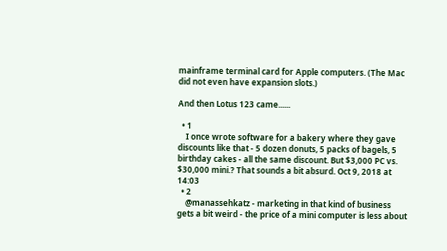mainframe terminal card for Apple computers. (The Mac did not even have expansion slots.)

And then Lotus 123 came......

  • 1
    I once wrote software for a bakery where they gave discounts like that - 5 dozen donuts, 5 packs of bagels, 5 birthday cakes - all the same discount. But $3,000 PC vs. $30,000 mini.? That sounds a bit absurd. Oct 9, 2018 at 14:03
  • 2
    @manassehkatz - marketing in that kind of business gets a bit weird - the price of a mini computer is less about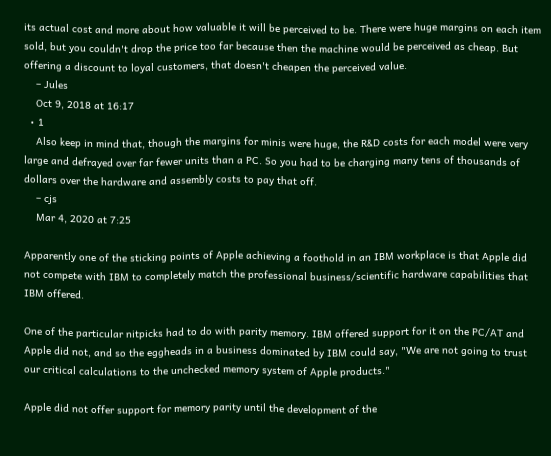its actual cost and more about how valuable it will be perceived to be. There were huge margins on each item sold, but you couldn't drop the price too far because then the machine would be perceived as cheap. But offering a discount to loyal customers, that doesn't cheapen the perceived value.
    – Jules
    Oct 9, 2018 at 16:17
  • 1
    Also keep in mind that, though the margins for minis were huge, the R&D costs for each model were very large and defrayed over far fewer units than a PC. So you had to be charging many tens of thousands of dollars over the hardware and assembly costs to pay that off.
    – cjs
    Mar 4, 2020 at 7:25

Apparently one of the sticking points of Apple achieving a foothold in an IBM workplace is that Apple did not compete with IBM to completely match the professional business/scientific hardware capabilities that IBM offered.

One of the particular nitpicks had to do with parity memory. IBM offered support for it on the PC/AT and Apple did not, and so the eggheads in a business dominated by IBM could say, "We are not going to trust our critical calculations to the unchecked memory system of Apple products."

Apple did not offer support for memory parity until the development of the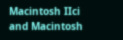Macintosh IIci and Macintosh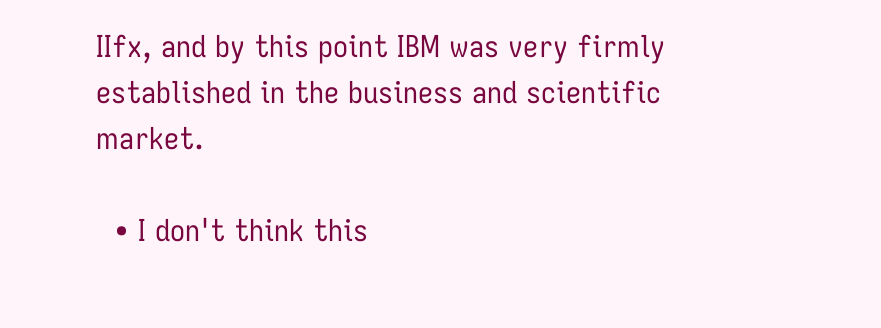IIfx, and by this point IBM was very firmly established in the business and scientific market.

  • I don't think this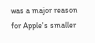was a major reason for Apple's smaller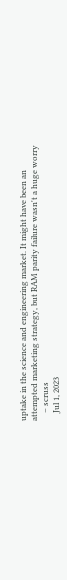uptake in the science and engineering market. It might have been an attempted marketing strategy, but RAM parity failure wasn't a huge worry
    – scruss
    Jul 1, 2023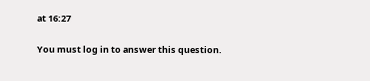at 16:27

You must log in to answer this question.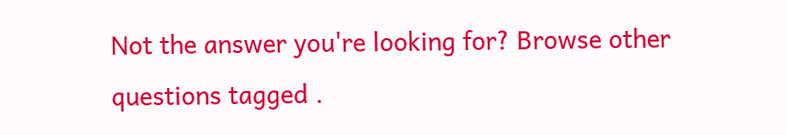Not the answer you're looking for? Browse other questions tagged .